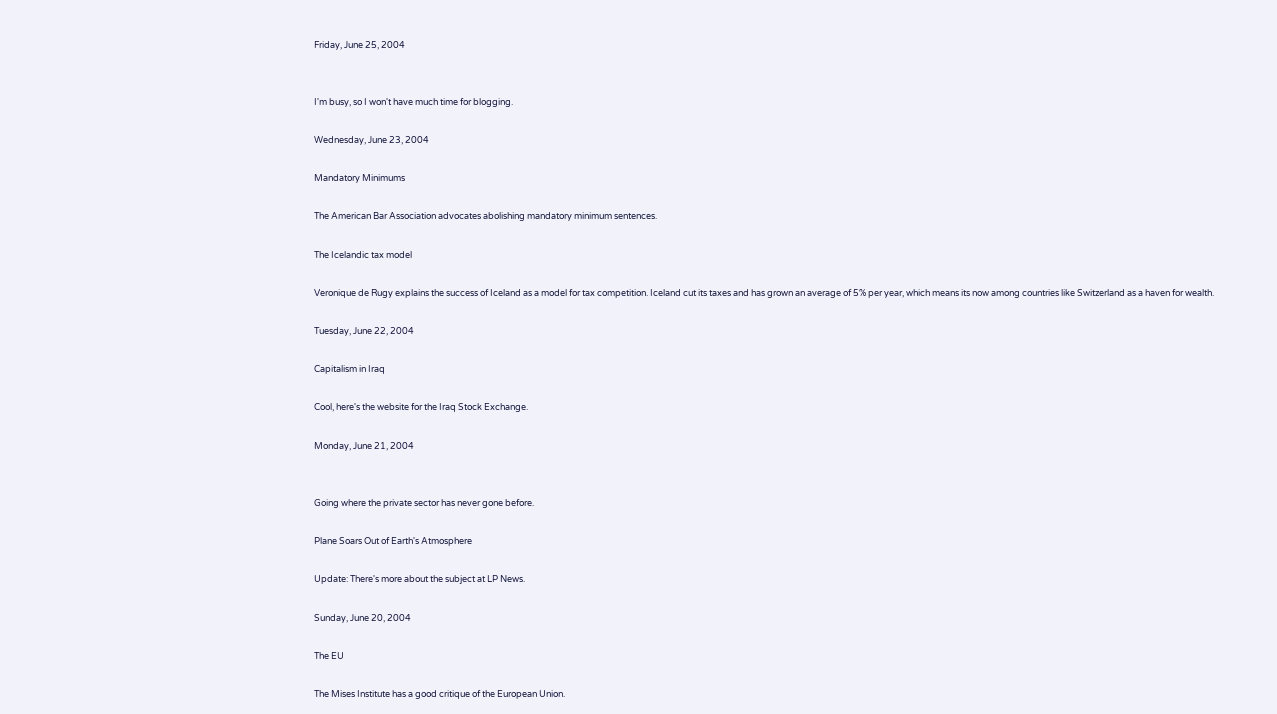Friday, June 25, 2004


I'm busy, so I won't have much time for blogging.

Wednesday, June 23, 2004

Mandatory Minimums

The American Bar Association advocates abolishing mandatory minimum sentences.

The Icelandic tax model

Veronique de Rugy explains the success of Iceland as a model for tax competition. Iceland cut its taxes and has grown an average of 5% per year, which means its now among countries like Switzerland as a haven for wealth.

Tuesday, June 22, 2004

Capitalism in Iraq

Cool, here's the website for the Iraq Stock Exchange.

Monday, June 21, 2004


Going where the private sector has never gone before.

Plane Soars Out of Earth's Atmosphere

Update: There's more about the subject at LP News.

Sunday, June 20, 2004

The EU

The Mises Institute has a good critique of the European Union.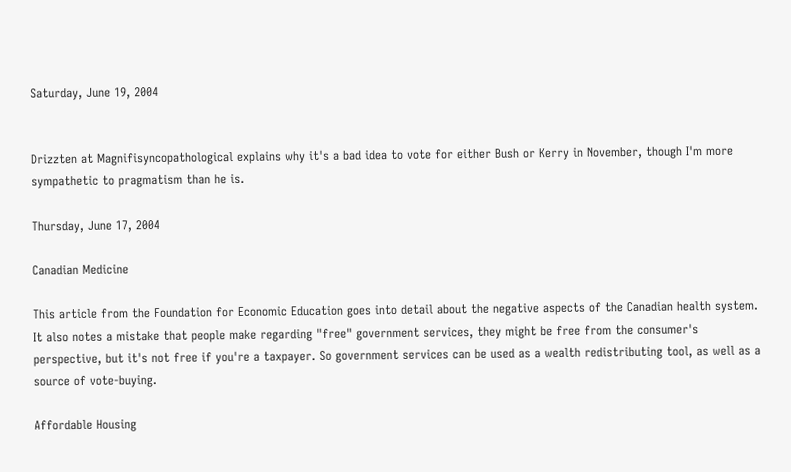Saturday, June 19, 2004


Drizzten at Magnifisyncopathological explains why it's a bad idea to vote for either Bush or Kerry in November, though I'm more sympathetic to pragmatism than he is.

Thursday, June 17, 2004

Canadian Medicine

This article from the Foundation for Economic Education goes into detail about the negative aspects of the Canadian health system. It also notes a mistake that people make regarding "free" government services, they might be free from the consumer's perspective, but it's not free if you're a taxpayer. So government services can be used as a wealth redistributing tool, as well as a source of vote-buying.

Affordable Housing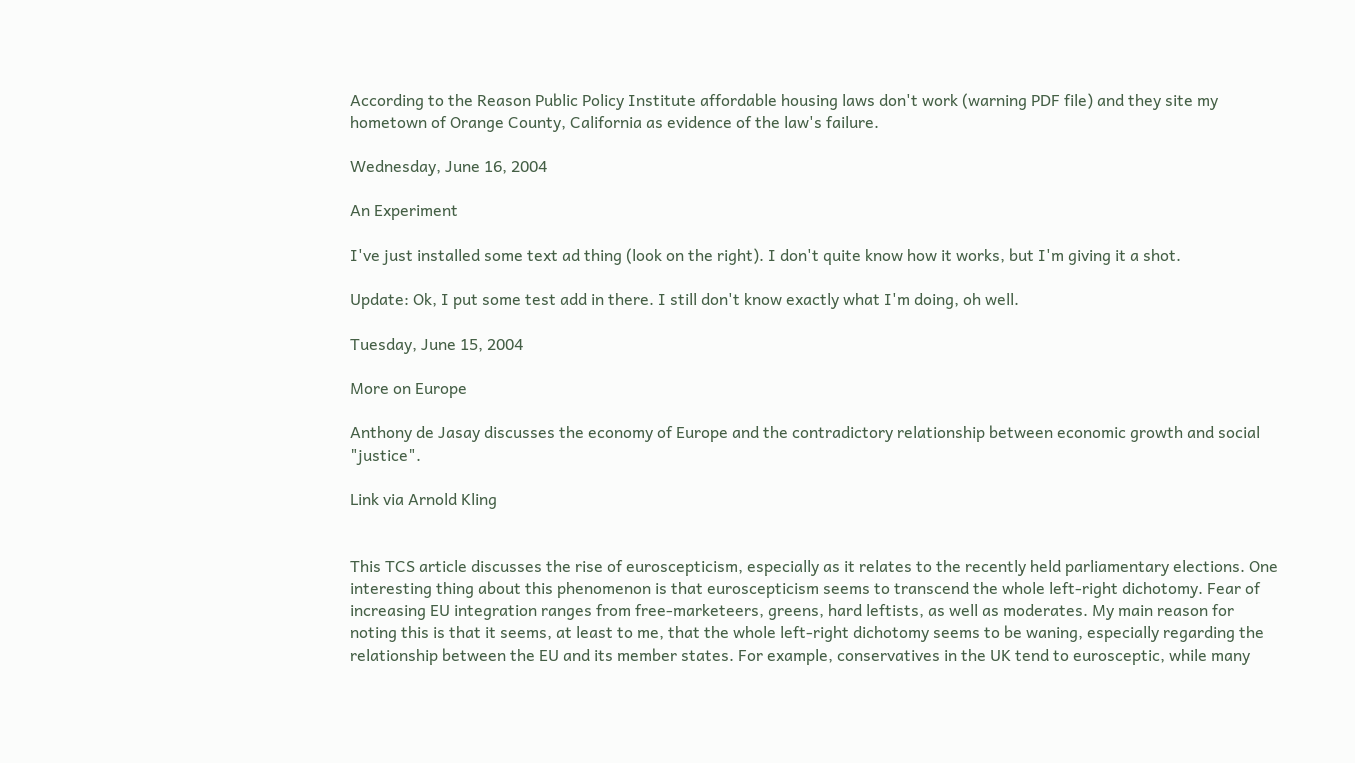According to the Reason Public Policy Institute affordable housing laws don't work (warning PDF file) and they site my hometown of Orange County, California as evidence of the law's failure.

Wednesday, June 16, 2004

An Experiment

I've just installed some text ad thing (look on the right). I don't quite know how it works, but I'm giving it a shot.

Update: Ok, I put some test add in there. I still don't know exactly what I'm doing, oh well.

Tuesday, June 15, 2004

More on Europe

Anthony de Jasay discusses the economy of Europe and the contradictory relationship between economic growth and social "justice".

Link via Arnold Kling


This TCS article discusses the rise of euroscepticism, especially as it relates to the recently held parliamentary elections. One interesting thing about this phenomenon is that euroscepticism seems to transcend the whole left-right dichotomy. Fear of increasing EU integration ranges from free-marketeers, greens, hard leftists, as well as moderates. My main reason for noting this is that it seems, at least to me, that the whole left-right dichotomy seems to be waning, especially regarding the relationship between the EU and its member states. For example, conservatives in the UK tend to eurosceptic, while many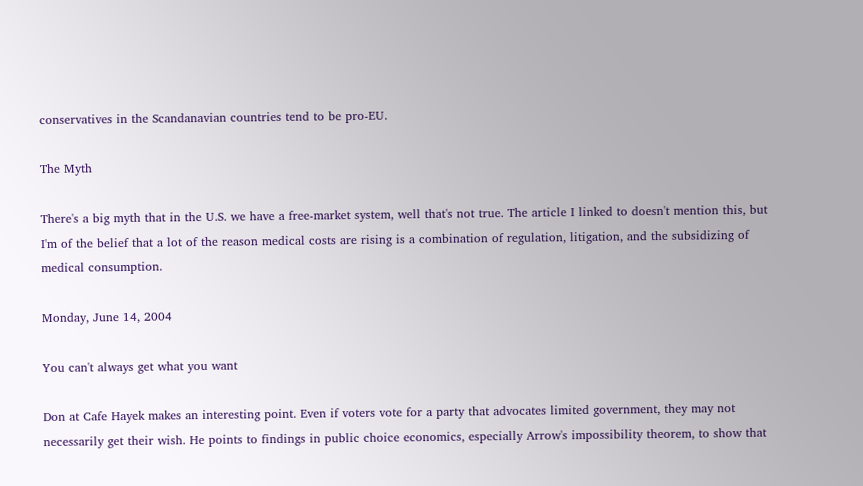conservatives in the Scandanavian countries tend to be pro-EU.

The Myth

There's a big myth that in the U.S. we have a free-market system, well that's not true. The article I linked to doesn't mention this, but I'm of the belief that a lot of the reason medical costs are rising is a combination of regulation, litigation, and the subsidizing of medical consumption.

Monday, June 14, 2004

You can't always get what you want

Don at Cafe Hayek makes an interesting point. Even if voters vote for a party that advocates limited government, they may not necessarily get their wish. He points to findings in public choice economics, especially Arrow's impossibility theorem, to show that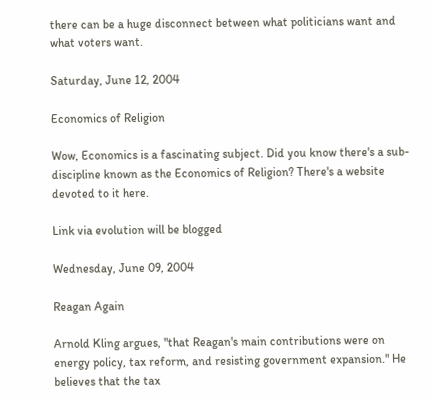there can be a huge disconnect between what politicians want and what voters want.

Saturday, June 12, 2004

Economics of Religion

Wow, Economics is a fascinating subject. Did you know there's a sub-discipline known as the Economics of Religion? There's a website devoted to it here.

Link via evolution will be blogged

Wednesday, June 09, 2004

Reagan Again

Arnold Kling argues, "that Reagan's main contributions were on energy policy, tax reform, and resisting government expansion." He believes that the tax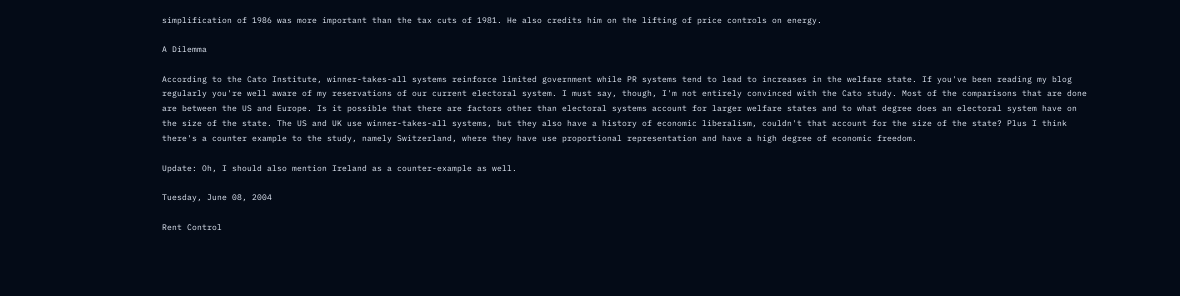simplification of 1986 was more important than the tax cuts of 1981. He also credits him on the lifting of price controls on energy.

A Dilemma

According to the Cato Institute, winner-takes-all systems reinforce limited government while PR systems tend to lead to increases in the welfare state. If you've been reading my blog regularly you're well aware of my reservations of our current electoral system. I must say, though, I'm not entirely convinced with the Cato study. Most of the comparisons that are done are between the US and Europe. Is it possible that there are factors other than electoral systems account for larger welfare states and to what degree does an electoral system have on the size of the state. The US and UK use winner-takes-all systems, but they also have a history of economic liberalism, couldn't that account for the size of the state? Plus I think there's a counter example to the study, namely Switzerland, where they have use proportional representation and have a high degree of economic freedom.

Update: Oh, I should also mention Ireland as a counter-example as well.

Tuesday, June 08, 2004

Rent Control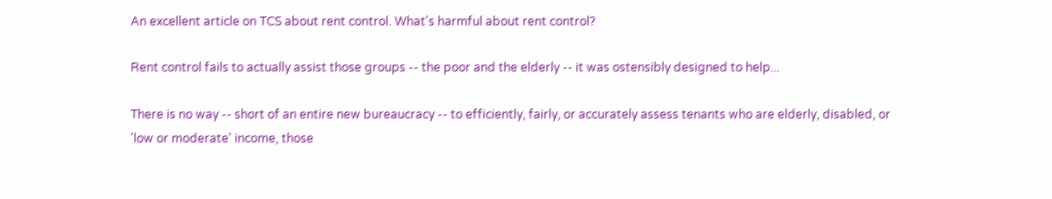An excellent article on TCS about rent control. What's harmful about rent control?

Rent control fails to actually assist those groups -- the poor and the elderly -- it was ostensibly designed to help...

There is no way -- short of an entire new bureaucracy -- to efficiently, fairly, or accurately assess tenants who are elderly, disabled, or 'low or moderate' income, those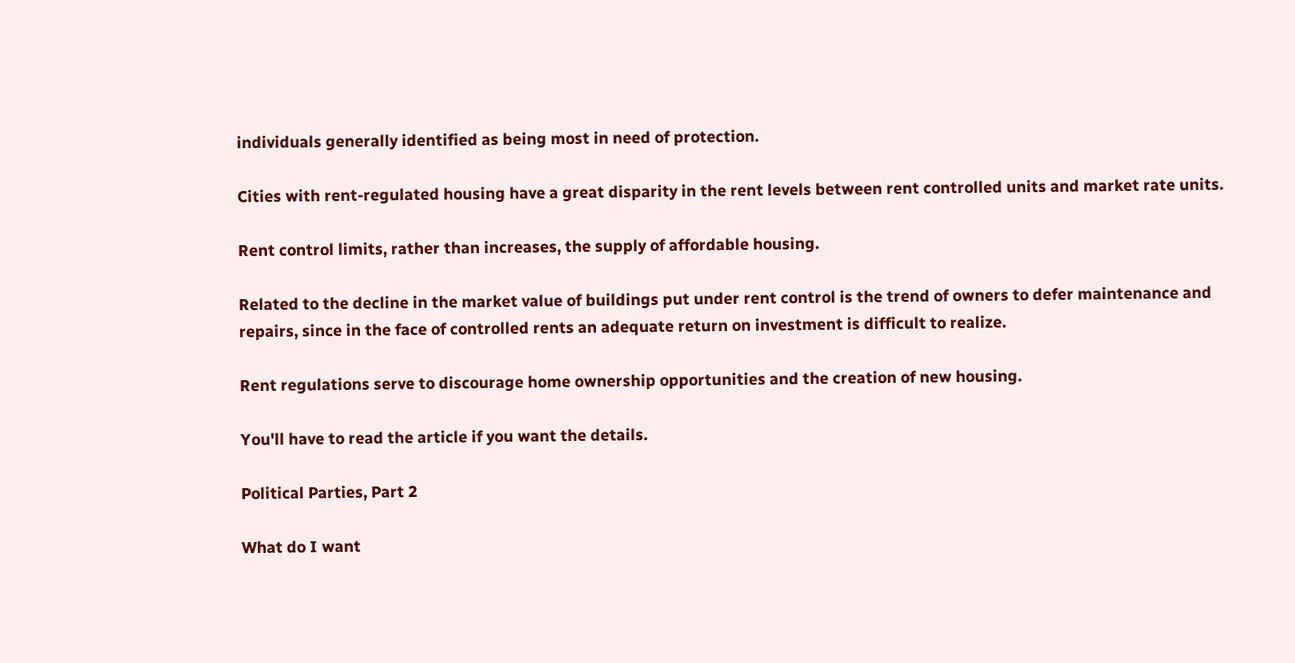individuals generally identified as being most in need of protection.

Cities with rent-regulated housing have a great disparity in the rent levels between rent controlled units and market rate units.

Rent control limits, rather than increases, the supply of affordable housing.

Related to the decline in the market value of buildings put under rent control is the trend of owners to defer maintenance and repairs, since in the face of controlled rents an adequate return on investment is difficult to realize.

Rent regulations serve to discourage home ownership opportunities and the creation of new housing.

You'll have to read the article if you want the details.

Political Parties, Part 2

What do I want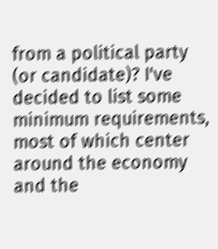from a political party (or candidate)? I've decided to list some minimum requirements, most of which center around the economy and the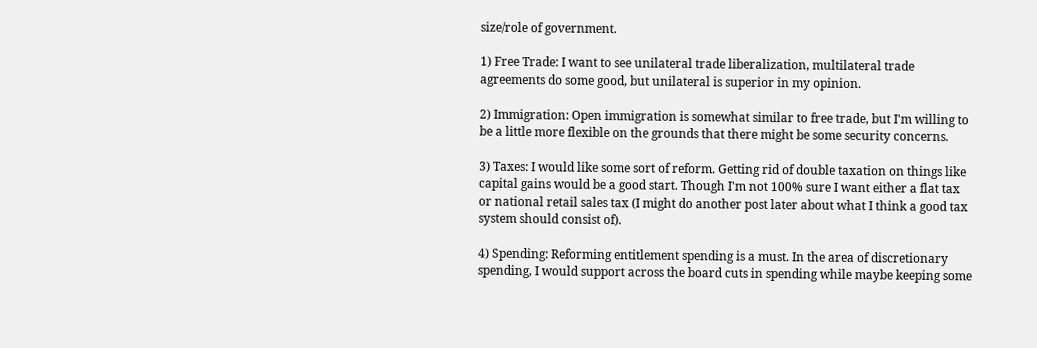size/role of government.

1) Free Trade: I want to see unilateral trade liberalization, multilateral trade agreements do some good, but unilateral is superior in my opinion.

2) Immigration: Open immigration is somewhat similar to free trade, but I'm willing to be a little more flexible on the grounds that there might be some security concerns.

3) Taxes: I would like some sort of reform. Getting rid of double taxation on things like capital gains would be a good start. Though I'm not 100% sure I want either a flat tax or national retail sales tax (I might do another post later about what I think a good tax system should consist of).

4) Spending: Reforming entitlement spending is a must. In the area of discretionary spending, I would support across the board cuts in spending while maybe keeping some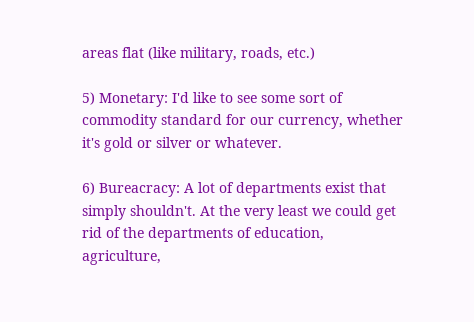areas flat (like military, roads, etc.)

5) Monetary: I'd like to see some sort of commodity standard for our currency, whether it's gold or silver or whatever.

6) Bureacracy: A lot of departments exist that simply shouldn't. At the very least we could get rid of the departments of education, agriculture,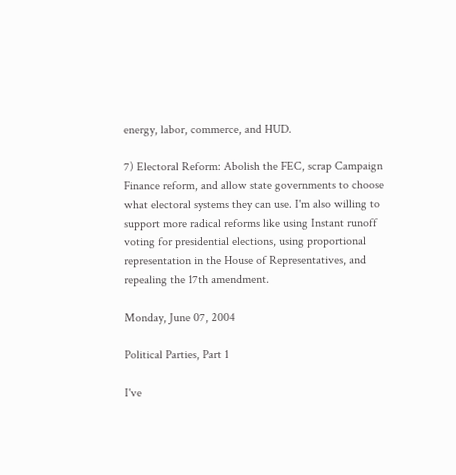energy, labor, commerce, and HUD.

7) Electoral Reform: Abolish the FEC, scrap Campaign Finance reform, and allow state governments to choose what electoral systems they can use. I'm also willing to support more radical reforms like using Instant runoff voting for presidential elections, using proportional representation in the House of Representatives, and repealing the 17th amendment.

Monday, June 07, 2004

Political Parties, Part 1

I've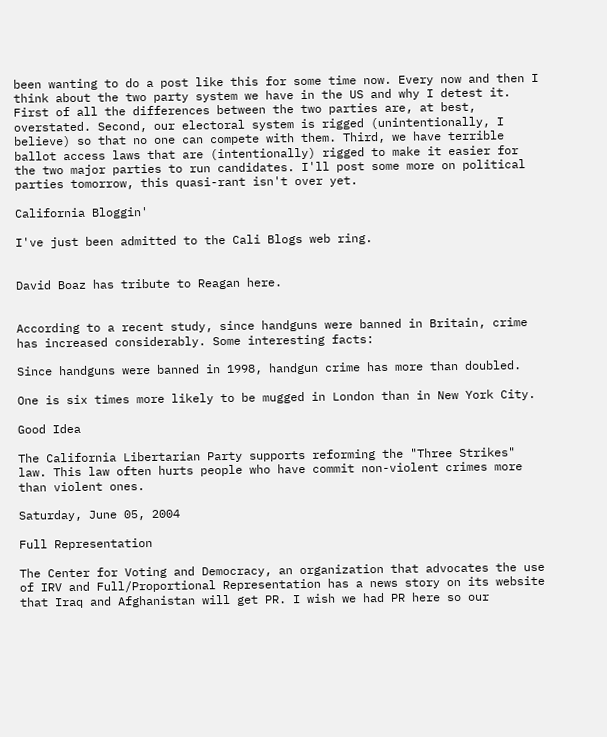been wanting to do a post like this for some time now. Every now and then I think about the two party system we have in the US and why I detest it. First of all the differences between the two parties are, at best, overstated. Second, our electoral system is rigged (unintentionally, I believe) so that no one can compete with them. Third, we have terrible ballot access laws that are (intentionally) rigged to make it easier for the two major parties to run candidates. I'll post some more on political parties tomorrow, this quasi-rant isn't over yet.

California Bloggin'

I've just been admitted to the Cali Blogs web ring.


David Boaz has tribute to Reagan here.


According to a recent study, since handguns were banned in Britain, crime has increased considerably. Some interesting facts:

Since handguns were banned in 1998, handgun crime has more than doubled.

One is six times more likely to be mugged in London than in New York City.

Good Idea

The California Libertarian Party supports reforming the "Three Strikes" law. This law often hurts people who have commit non-violent crimes more than violent ones.

Saturday, June 05, 2004

Full Representation

The Center for Voting and Democracy, an organization that advocates the use of IRV and Full/Proportional Representation has a news story on its website that Iraq and Afghanistan will get PR. I wish we had PR here so our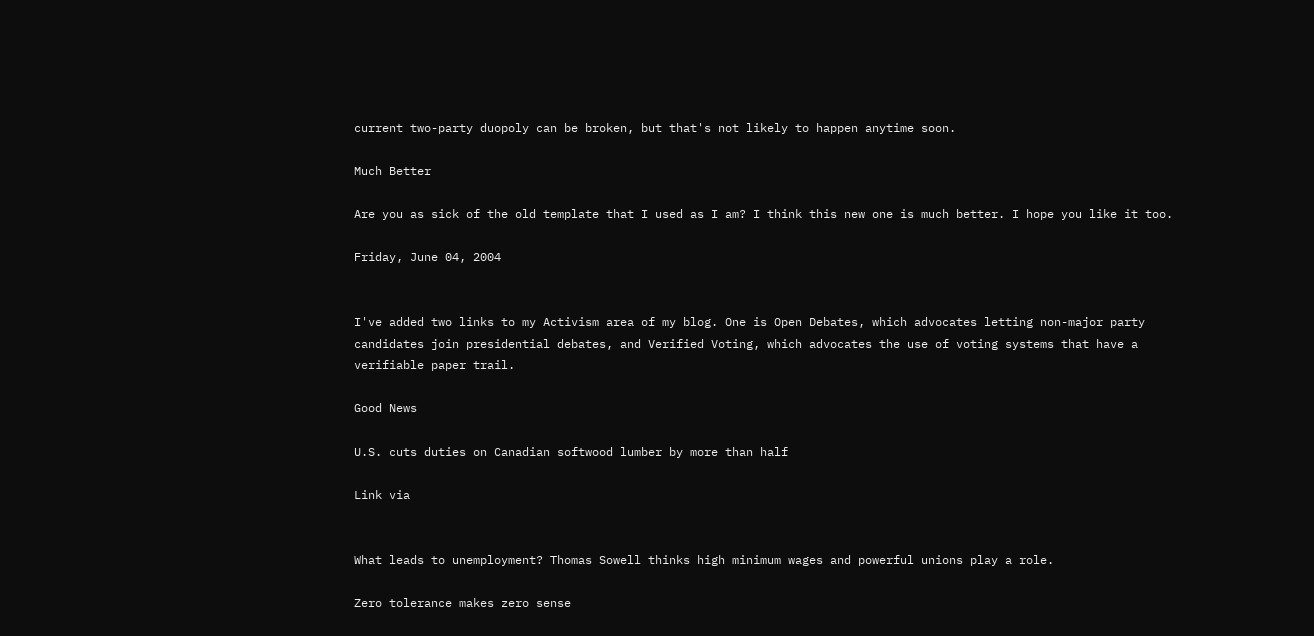current two-party duopoly can be broken, but that's not likely to happen anytime soon.

Much Better

Are you as sick of the old template that I used as I am? I think this new one is much better. I hope you like it too.

Friday, June 04, 2004


I've added two links to my Activism area of my blog. One is Open Debates, which advocates letting non-major party candidates join presidential debates, and Verified Voting, which advocates the use of voting systems that have a verifiable paper trail.

Good News

U.S. cuts duties on Canadian softwood lumber by more than half

Link via


What leads to unemployment? Thomas Sowell thinks high minimum wages and powerful unions play a role.

Zero tolerance makes zero sense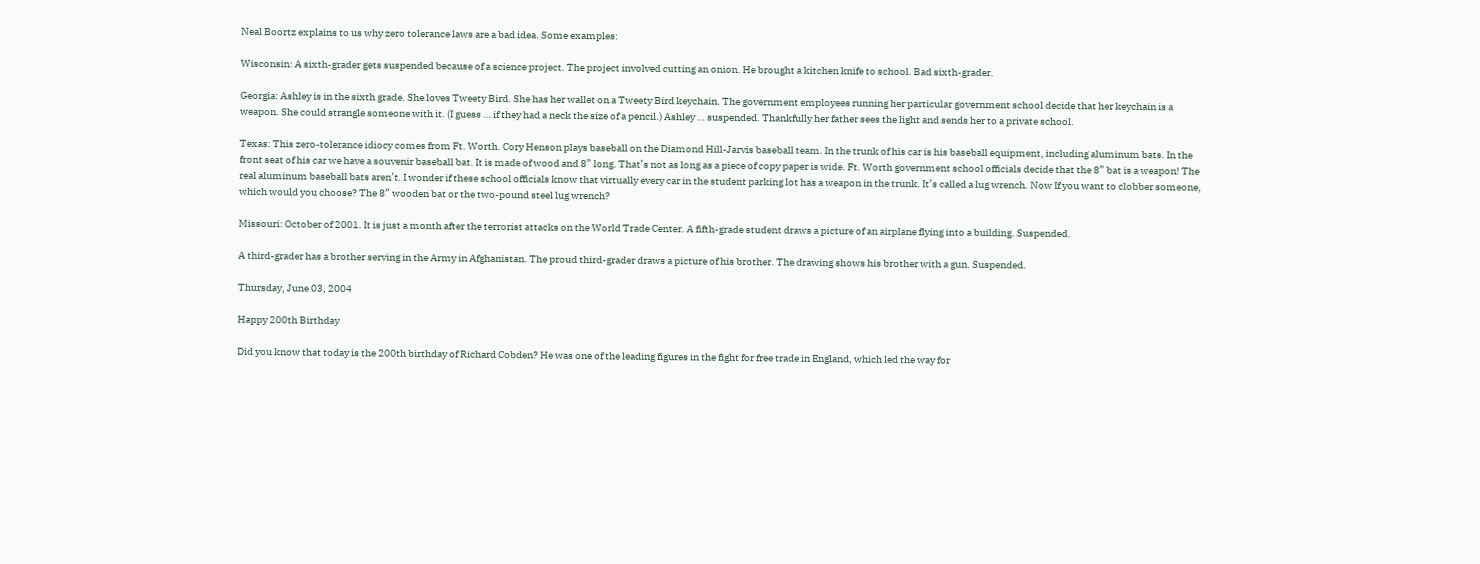Neal Boortz explains to us why zero tolerance laws are a bad idea. Some examples:

Wisconsin: A sixth-grader gets suspended because of a science project. The project involved cutting an onion. He brought a kitchen knife to school. Bad sixth-grader.

Georgia: Ashley is in the sixth grade. She loves Tweety Bird. She has her wallet on a Tweety Bird keychain. The government employees running her particular government school decide that her keychain is a weapon. She could strangle someone with it. (I guess … if they had a neck the size of a pencil.) Ashley … suspended. Thankfully her father sees the light and sends her to a private school.

Texas: This zero-tolerance idiocy comes from Ft. Worth. Cory Henson plays baseball on the Diamond Hill-Jarvis baseball team. In the trunk of his car is his baseball equipment, including aluminum bats. In the front seat of his car we have a souvenir baseball bat. It is made of wood and 8” long. That’s not as long as a piece of copy paper is wide. Ft. Worth government school officials decide that the 8” bat is a weapon! The real aluminum baseball bats aren’t. I wonder if these school officials know that virtually every car in the student parking lot has a weapon in the trunk. It’s called a lug wrench. Now If you want to clobber someone, which would you choose? The 8” wooden bat or the two-pound steel lug wrench?

Missouri: October of 2001. It is just a month after the terrorist attacks on the World Trade Center. A fifth-grade student draws a picture of an airplane flying into a building. Suspended.

A third-grader has a brother serving in the Army in Afghanistan. The proud third-grader draws a picture of his brother. The drawing shows his brother with a gun. Suspended.

Thursday, June 03, 2004

Happy 200th Birthday

Did you know that today is the 200th birthday of Richard Cobden? He was one of the leading figures in the fight for free trade in England, which led the way for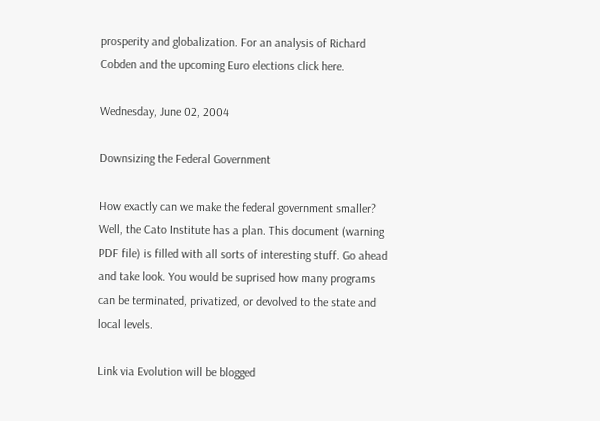prosperity and globalization. For an analysis of Richard Cobden and the upcoming Euro elections click here.

Wednesday, June 02, 2004

Downsizing the Federal Government

How exactly can we make the federal government smaller? Well, the Cato Institute has a plan. This document (warning PDF file) is filled with all sorts of interesting stuff. Go ahead and take look. You would be suprised how many programs can be terminated, privatized, or devolved to the state and local levels.

Link via Evolution will be blogged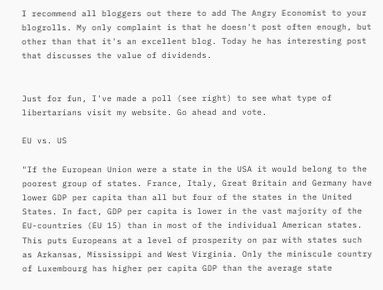I recommend all bloggers out there to add The Angry Economist to your blogrolls. My only complaint is that he doesn't post often enough, but other than that it's an excellent blog. Today he has interesting post that discusses the value of dividends.


Just for fun, I've made a poll (see right) to see what type of libertarians visit my website. Go ahead and vote.

EU vs. US

"If the European Union were a state in the USA it would belong to the poorest group of states. France, Italy, Great Britain and Germany have lower GDP per capita than all but four of the states in the United States. In fact, GDP per capita is lower in the vast majority of the EU-countries (EU 15) than in most of the individual American states. This puts Europeans at a level of prosperity on par with states such as Arkansas, Mississippi and West Virginia. Only the miniscule country of Luxembourg has higher per capita GDP than the average state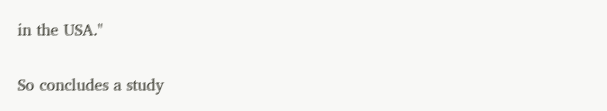in the USA."

So concludes a study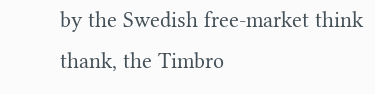by the Swedish free-market think thank, the Timbro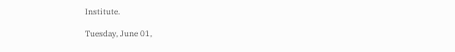Institute.

Tuesday, June 01,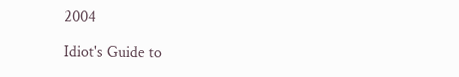2004

Idiot's Guide to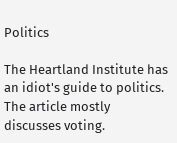Politics

The Heartland Institute has an idiot's guide to politics. The article mostly discusses voting.